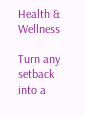Health & Wellness

Turn any setback into a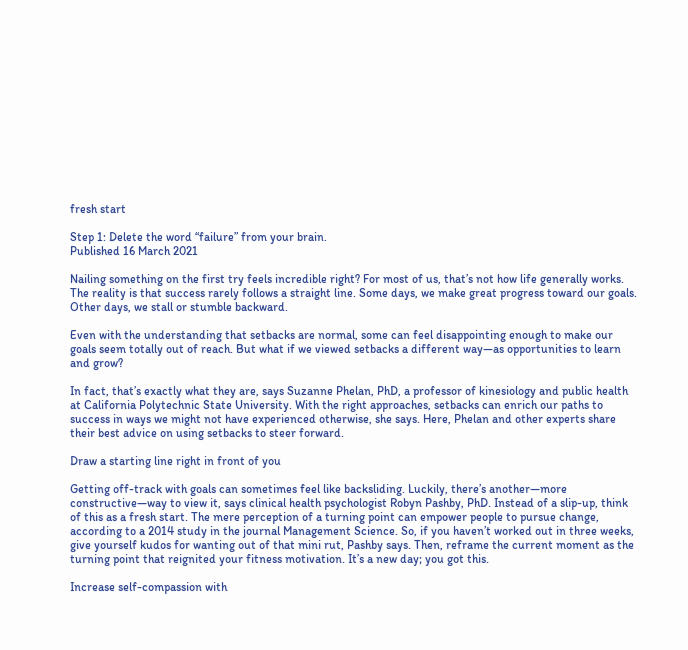fresh start

Step 1: Delete the word “failure” from your brain.
Published 16 March 2021

Nailing something on the first try feels incredible right? For most of us, that’s not how life generally works. The reality is that success rarely follows a straight line. Some days, we make great progress toward our goals. Other days, we stall or stumble backward.

Even with the understanding that setbacks are normal, some can feel disappointing enough to make our goals seem totally out of reach. But what if we viewed setbacks a different way—as opportunities to learn and grow?

In fact, that’s exactly what they are, says Suzanne Phelan, PhD, a professor of kinesiology and public health at California Polytechnic State University. With the right approaches, setbacks can enrich our paths to success in ways we might not have experienced otherwise, she says. Here, Phelan and other experts share their best advice on using setbacks to steer forward.

Draw a starting line right in front of you

Getting off-track with goals can sometimes feel like backsliding. Luckily, there’s another—more constructive—way to view it, says clinical health psychologist Robyn Pashby, PhD. Instead of a slip-up, think of this as a fresh start. The mere perception of a turning point can empower people to pursue change, according to a 2014 study in the journal Management Science. So, if you haven’t worked out in three weeks, give yourself kudos for wanting out of that mini rut, Pashby says. Then, reframe the current moment as the turning point that reignited your fitness motivation. It’s a new day; you got this.

Increase self-compassion with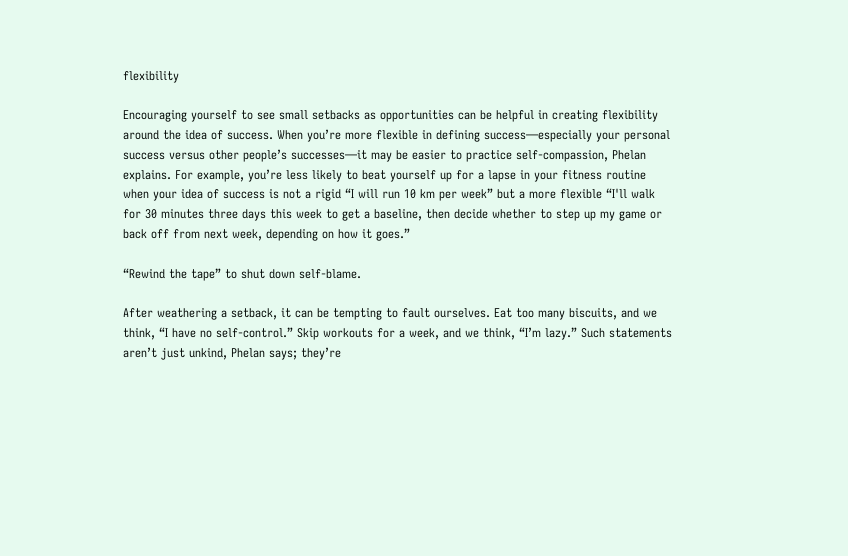flexibility

Encouraging yourself to see small setbacks as opportunities can be helpful in creating flexibility around the idea of success. When you’re more flexible in defining success—especially your personal success versus other people’s successes—it may be easier to practice self-compassion, Phelan explains. For example, you’re less likely to beat yourself up for a lapse in your fitness routine when your idea of success is not a rigid “I will run 10 km per week” but a more flexible “I'll walk for 30 minutes three days this week to get a baseline, then decide whether to step up my game or back off from next week, depending on how it goes.”

“Rewind the tape” to shut down self-blame.

After weathering a setback, it can be tempting to fault ourselves. Eat too many biscuits, and we think, “I have no self-control.” Skip workouts for a week, and we think, “I’m lazy.” Such statements aren’t just unkind, Phelan says; they’re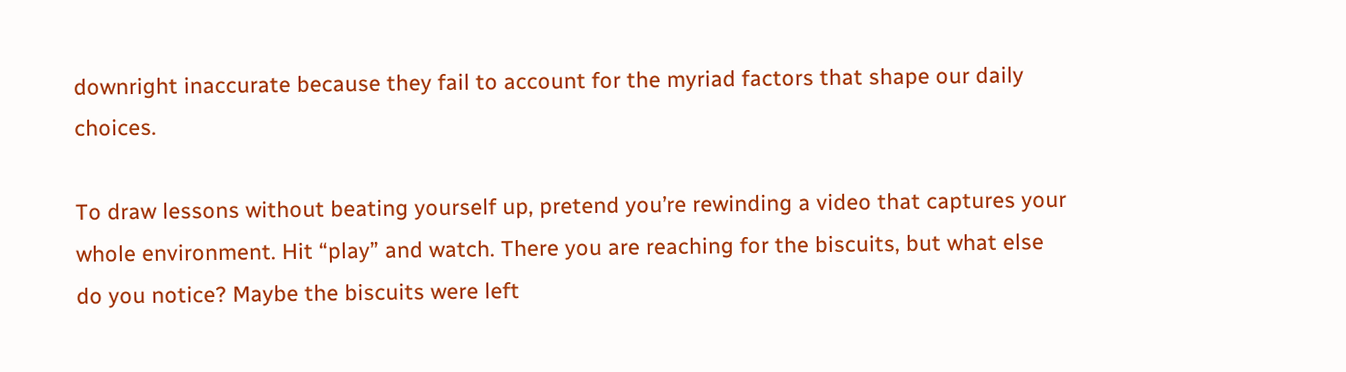downright inaccurate because they fail to account for the myriad factors that shape our daily choices.

To draw lessons without beating yourself up, pretend you’re rewinding a video that captures your whole environment. Hit “play” and watch. There you are reaching for the biscuits, but what else do you notice? Maybe the biscuits were left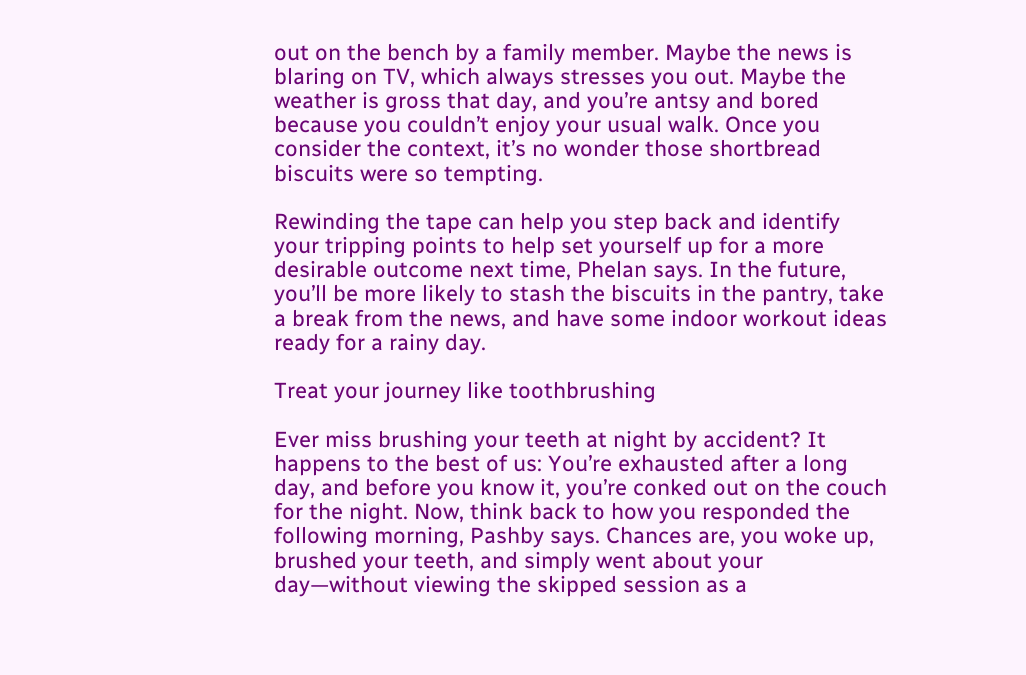out on the bench by a family member. Maybe the news is blaring on TV, which always stresses you out. Maybe the weather is gross that day, and you’re antsy and bored because you couldn’t enjoy your usual walk. Once you consider the context, it’s no wonder those shortbread biscuits were so tempting.

Rewinding the tape can help you step back and identify your tripping points to help set yourself up for a more desirable outcome next time, Phelan says. In the future, you’ll be more likely to stash the biscuits in the pantry, take a break from the news, and have some indoor workout ideas ready for a rainy day.

Treat your journey like toothbrushing

Ever miss brushing your teeth at night by accident? It happens to the best of us: You’re exhausted after a long day, and before you know it, you’re conked out on the couch for the night. Now, think back to how you responded the following morning, Pashby says. Chances are, you woke up, brushed your teeth, and simply went about your day—without viewing the skipped session as a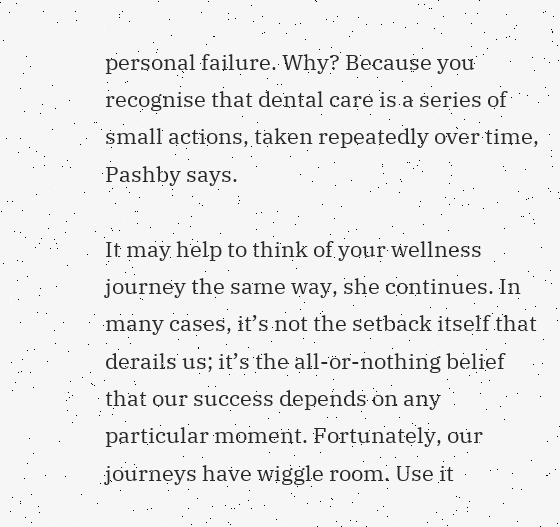personal failure. Why? Because you recognise that dental care is a series of small actions, taken repeatedly over time, Pashby says.

It may help to think of your wellness journey the same way, she continues. In many cases, it’s not the setback itself that derails us; it’s the all-or-nothing belief that our success depends on any particular moment. Fortunately, our journeys have wiggle room. Use it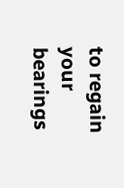to regain your bearings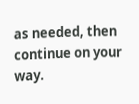as needed, then continue on your way.